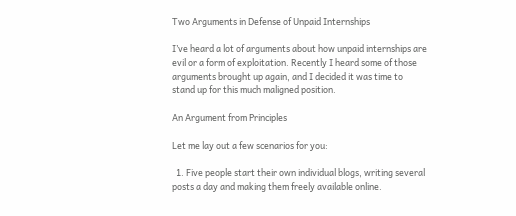Two Arguments in Defense of Unpaid Internships

I’ve heard a lot of arguments about how unpaid internships are evil or a form of exploitation. Recently I heard some of those arguments brought up again, and I decided it was time to stand up for this much maligned position.

An Argument from Principles

Let me lay out a few scenarios for you:

  1. Five people start their own individual blogs, writing several posts a day and making them freely available online.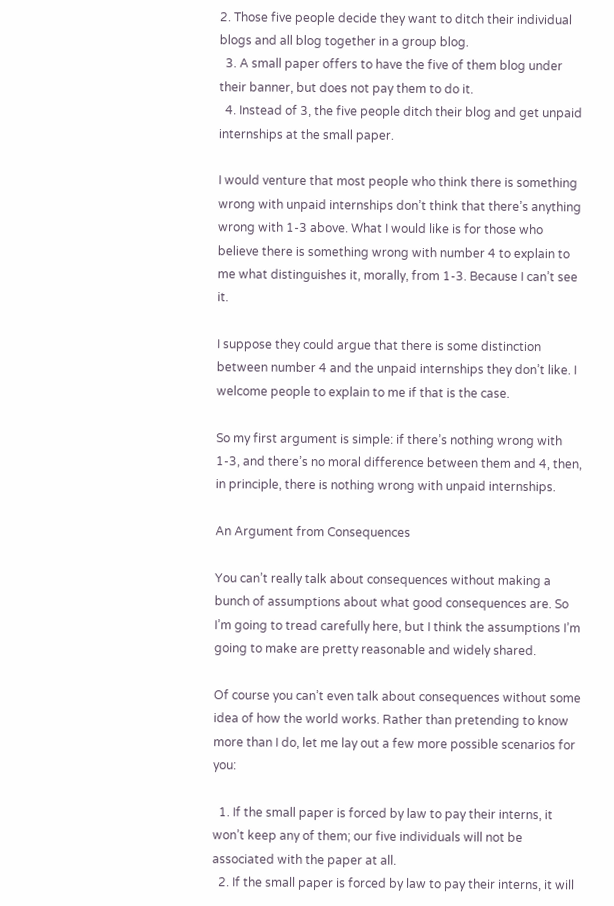2. Those five people decide they want to ditch their individual blogs and all blog together in a group blog.
  3. A small paper offers to have the five of them blog under their banner, but does not pay them to do it.
  4. Instead of 3, the five people ditch their blog and get unpaid internships at the small paper.

I would venture that most people who think there is something wrong with unpaid internships don’t think that there’s anything wrong with 1-3 above. What I would like is for those who believe there is something wrong with number 4 to explain to me what distinguishes it, morally, from 1-3. Because I can’t see it.

I suppose they could argue that there is some distinction between number 4 and the unpaid internships they don’t like. I welcome people to explain to me if that is the case.

So my first argument is simple: if there’s nothing wrong with 1-3, and there’s no moral difference between them and 4, then, in principle, there is nothing wrong with unpaid internships.

An Argument from Consequences

You can’t really talk about consequences without making a bunch of assumptions about what good consequences are. So I’m going to tread carefully here, but I think the assumptions I’m going to make are pretty reasonable and widely shared.

Of course you can’t even talk about consequences without some idea of how the world works. Rather than pretending to know more than I do, let me lay out a few more possible scenarios for you:

  1. If the small paper is forced by law to pay their interns, it won’t keep any of them; our five individuals will not be associated with the paper at all.
  2. If the small paper is forced by law to pay their interns, it will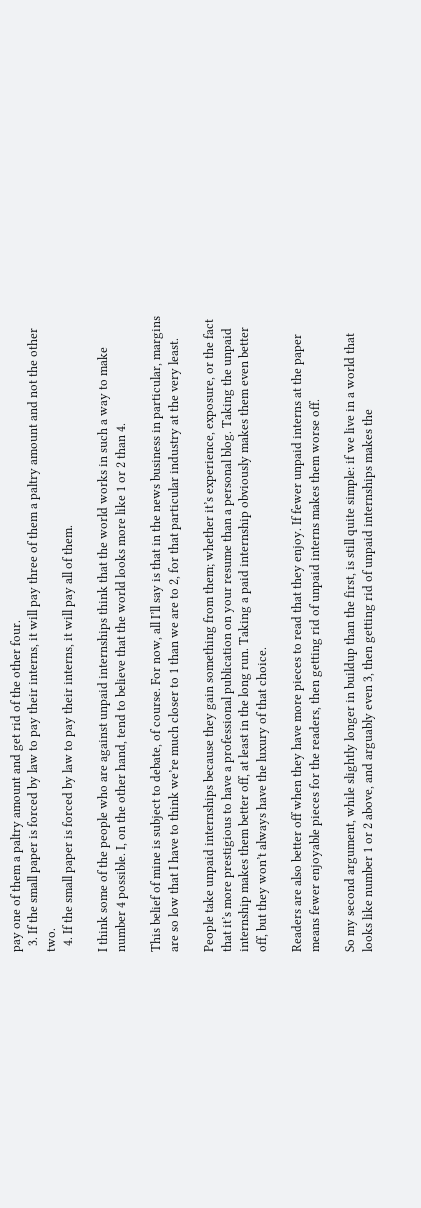pay one of them a paltry amount and get rid of the other four.
  3. If the small paper is forced by law to pay their interns, it will pay three of them a paltry amount and not the other two.
  4. If the small paper is forced by law to pay their interns, it will pay all of them.

I think some of the people who are against unpaid internships think that the world works in such a way to make number 4 possible. I, on the other hand, tend to believe that the world looks more like 1 or 2 than 4.

This belief of mine is subject to debate, of course. For now, all I’ll say is that in the news business in particular, margins are so low that I have to think we’re much closer to 1 than we are to 2, for that particular industry at the very least.

People take unpaid internships because they gain something from them; whether it’s experience, exposure, or the fact that it’s more prestigious to have a professional publication on your resume than a personal blog. Taking the unpaid internship makes them better off, at least in the long run. Taking a paid internship obviously makes them even better off, but they won’t always have the luxury of that choice.

Readers are also better off when they have more pieces to read that they enjoy. If fewer unpaid interns at the paper means fewer enjoyable pieces for the readers, then getting rid of unpaid interns makes them worse off.

So my second argument, while slightly longer in buildup than the first, is still quite simple: if we live in a world that looks like number 1 or 2 above, and arguably even 3, then getting rid of unpaid internships makes the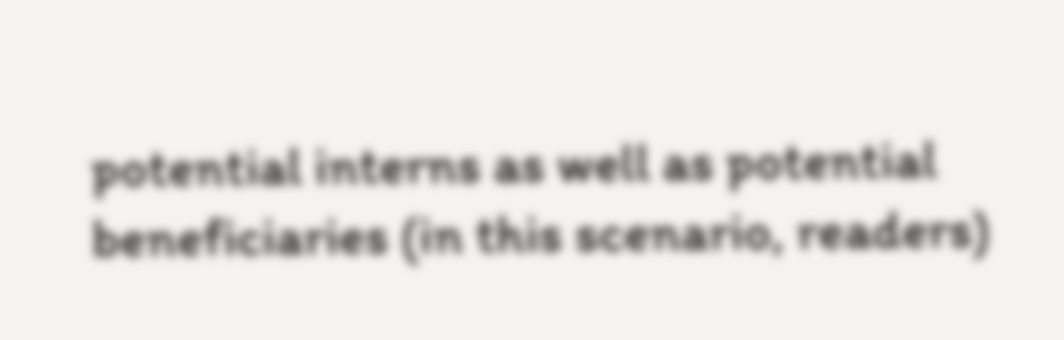potential interns as well as potential beneficiaries (in this scenario, readers)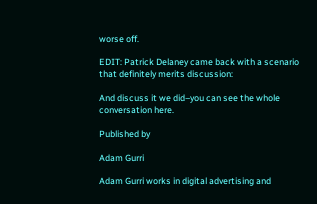worse off.

EDIT: Patrick Delaney came back with a scenario that definitely merits discussion:

And discuss it we did–you can see the whole conversation here.

Published by

Adam Gurri

Adam Gurri works in digital advertising and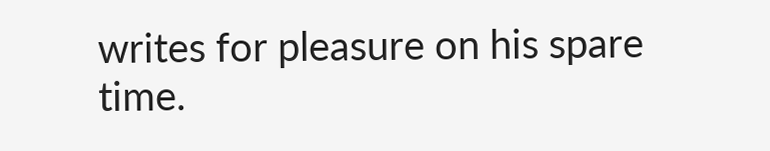writes for pleasure on his spare time.